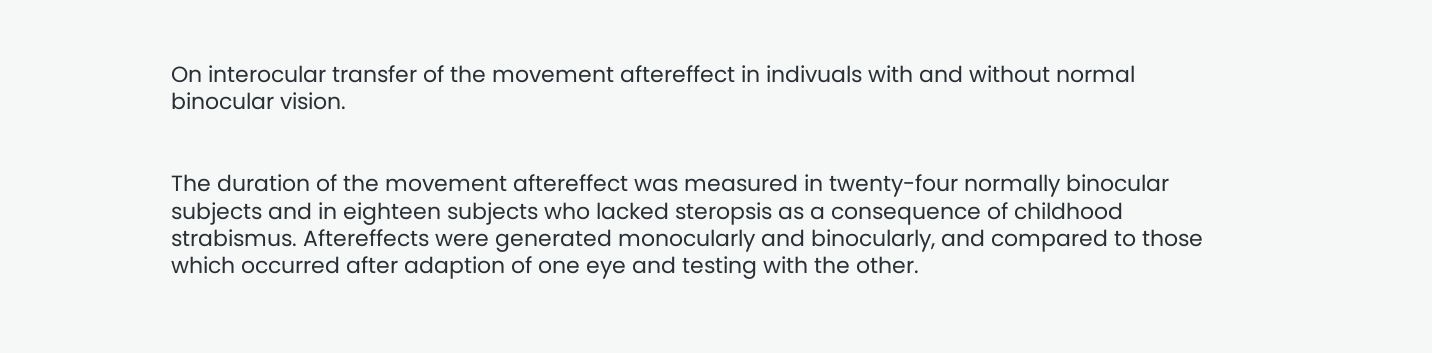On interocular transfer of the movement aftereffect in indivuals with and without normal binocular vision.


The duration of the movement aftereffect was measured in twenty-four normally binocular subjects and in eighteen subjects who lacked steropsis as a consequence of childhood strabismus. Aftereffects were generated monocularly and binocularly, and compared to those which occurred after adaption of one eye and testing with the other.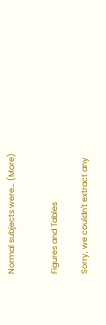Normal subjects were… (More)


Figures and Tables

Sorry, we couldn't extract any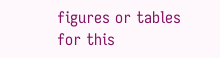figures or tables for this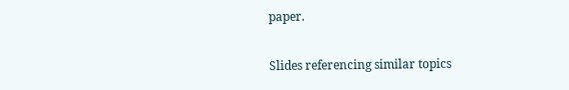paper.

Slides referencing similar topics